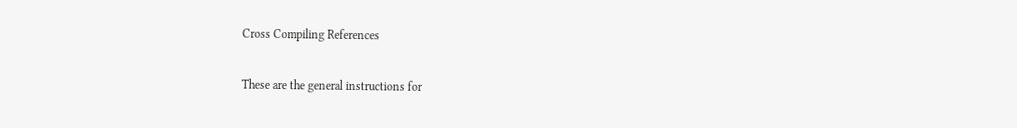Cross Compiling References

These are the general instructions for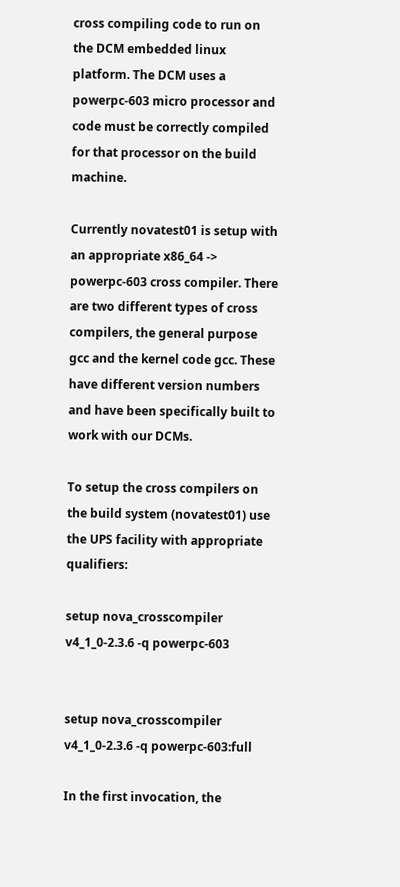cross compiling code to run on the DCM embedded linux platform. The DCM uses a powerpc-603 micro processor and code must be correctly compiled for that processor on the build machine.

Currently novatest01 is setup with an appropriate x86_64 -> powerpc-603 cross compiler. There are two different types of cross compilers, the general purpose gcc and the kernel code gcc. These have different version numbers and have been specifically built to work with our DCMs.

To setup the cross compilers on the build system (novatest01) use the UPS facility with appropriate qualifiers:

setup nova_crosscompiler v4_1_0-2.3.6 -q powerpc-603


setup nova_crosscompiler v4_1_0-2.3.6 -q powerpc-603:full

In the first invocation, the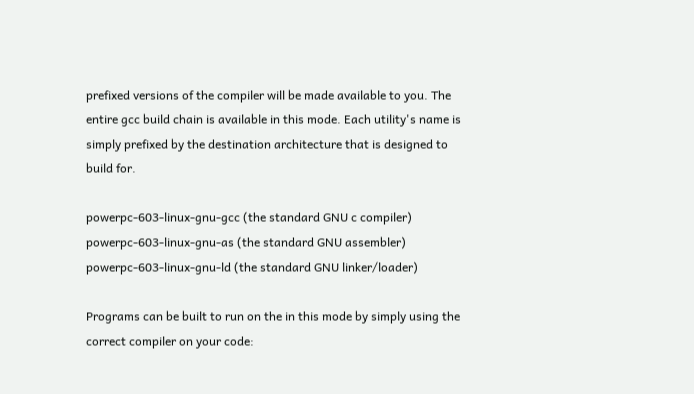prefixed versions of the compiler will be made available to you. The entire gcc build chain is available in this mode. Each utility's name is simply prefixed by the destination architecture that is designed to build for.

powerpc-603-linux-gnu-gcc (the standard GNU c compiler)
powerpc-603-linux-gnu-as (the standard GNU assembler)
powerpc-603-linux-gnu-ld (the standard GNU linker/loader)

Programs can be built to run on the in this mode by simply using the correct compiler on your code: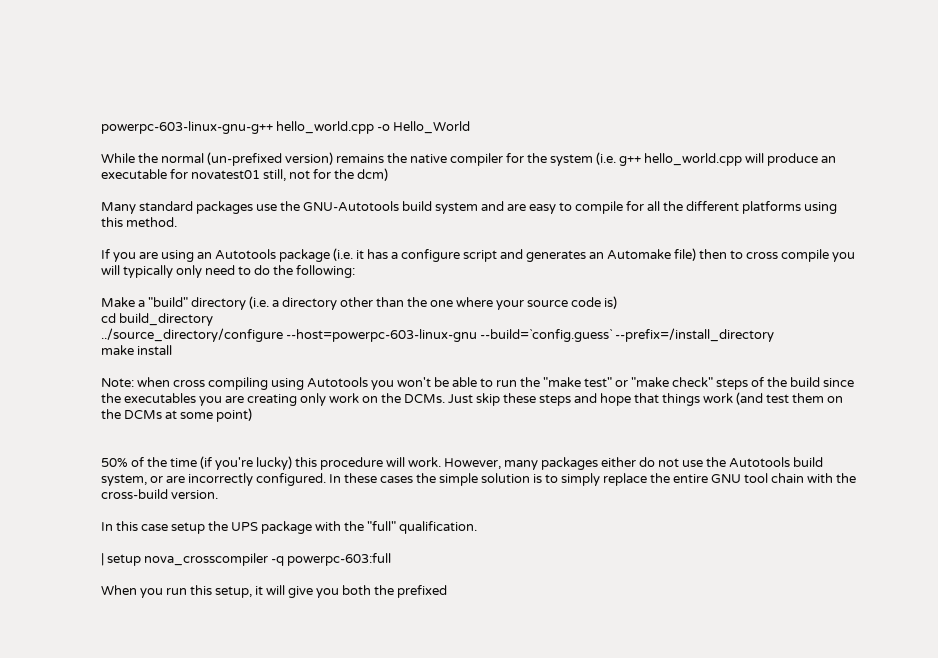powerpc-603-linux-gnu-g++ hello_world.cpp -o Hello_World

While the normal (un-prefixed version) remains the native compiler for the system (i.e. g++ hello_world.cpp will produce an executable for novatest01 still, not for the dcm)

Many standard packages use the GNU-Autotools build system and are easy to compile for all the different platforms using this method.

If you are using an Autotools package (i.e. it has a configure script and generates an Automake file) then to cross compile you will typically only need to do the following:

Make a "build" directory (i.e. a directory other than the one where your source code is)
cd build_directory
../source_directory/configure --host=powerpc-603-linux-gnu --build=`config.guess` --prefix=/install_directory
make install

Note: when cross compiling using Autotools you won't be able to run the "make test" or "make check" steps of the build since the executables you are creating only work on the DCMs. Just skip these steps and hope that things work (and test them on the DCMs at some point)


50% of the time (if you're lucky) this procedure will work. However, many packages either do not use the Autotools build system, or are incorrectly configured. In these cases the simple solution is to simply replace the entire GNU tool chain with the cross-build version.

In this case setup the UPS package with the "full" qualification.

| setup nova_crosscompiler -q powerpc-603:full

When you run this setup, it will give you both the prefixed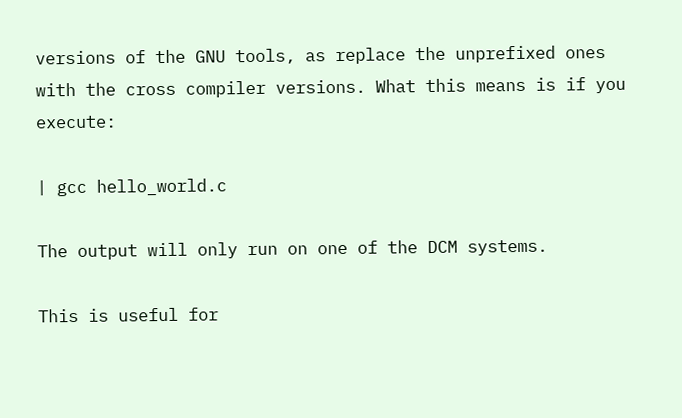versions of the GNU tools, as replace the unprefixed ones with the cross compiler versions. What this means is if you execute:

| gcc hello_world.c

The output will only run on one of the DCM systems.

This is useful for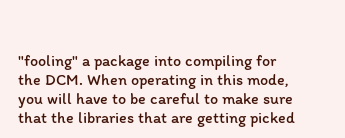"fooling" a package into compiling for the DCM. When operating in this mode, you will have to be careful to make sure that the libraries that are getting picked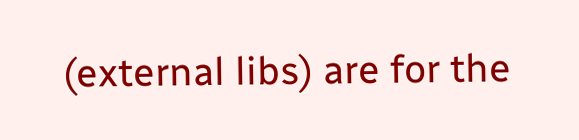(external libs) are for the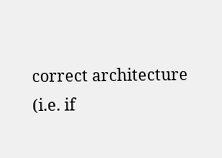correct architecture (i.e. if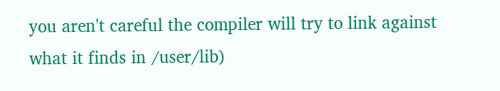you aren't careful the compiler will try to link against what it finds in /user/lib)